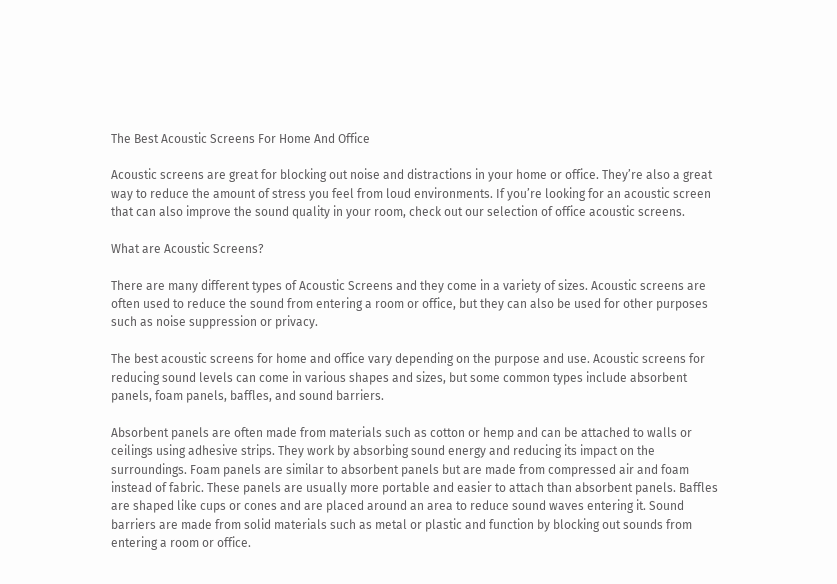The Best Acoustic Screens For Home And Office

Acoustic screens are great for blocking out noise and distractions in your home or office. They’re also a great way to reduce the amount of stress you feel from loud environments. If you’re looking for an acoustic screen that can also improve the sound quality in your room, check out our selection of office acoustic screens.

What are Acoustic Screens?

There are many different types of Acoustic Screens and they come in a variety of sizes. Acoustic screens are often used to reduce the sound from entering a room or office, but they can also be used for other purposes such as noise suppression or privacy.

The best acoustic screens for home and office vary depending on the purpose and use. Acoustic screens for reducing sound levels can come in various shapes and sizes, but some common types include absorbent panels, foam panels, baffles, and sound barriers.

Absorbent panels are often made from materials such as cotton or hemp and can be attached to walls or ceilings using adhesive strips. They work by absorbing sound energy and reducing its impact on the surroundings. Foam panels are similar to absorbent panels but are made from compressed air and foam instead of fabric. These panels are usually more portable and easier to attach than absorbent panels. Baffles are shaped like cups or cones and are placed around an area to reduce sound waves entering it. Sound barriers are made from solid materials such as metal or plastic and function by blocking out sounds from entering a room or office.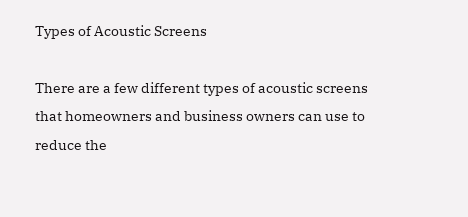Types of Acoustic Screens

There are a few different types of acoustic screens that homeowners and business owners can use to reduce the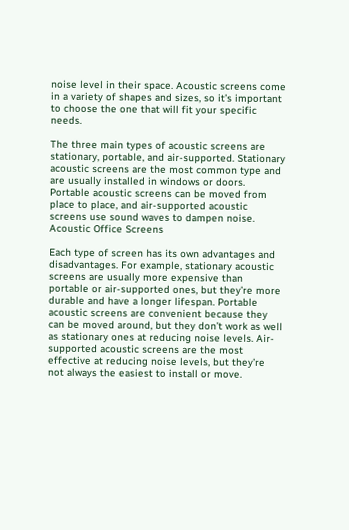noise level in their space. Acoustic screens come in a variety of shapes and sizes, so it’s important to choose the one that will fit your specific needs.

The three main types of acoustic screens are stationary, portable, and air-supported. Stationary acoustic screens are the most common type and are usually installed in windows or doors. Portable acoustic screens can be moved from place to place, and air-supported acoustic screens use sound waves to dampen noise. Acoustic Office Screens

Each type of screen has its own advantages and disadvantages. For example, stationary acoustic screens are usually more expensive than portable or air-supported ones, but they’re more durable and have a longer lifespan. Portable acoustic screens are convenient because they can be moved around, but they don’t work as well as stationary ones at reducing noise levels. Air-supported acoustic screens are the most effective at reducing noise levels, but they’re not always the easiest to install or move.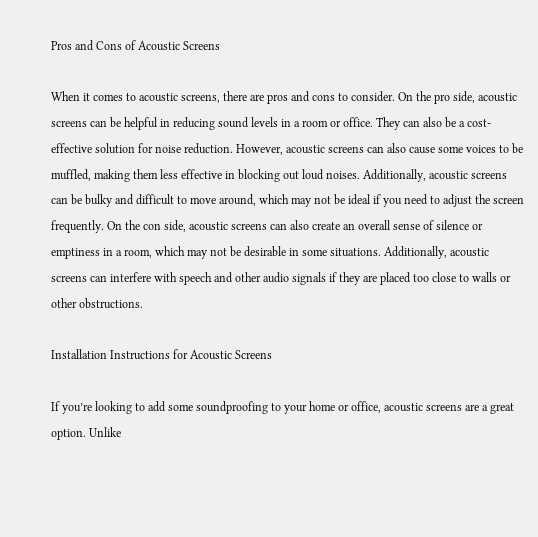Pros and Cons of Acoustic Screens

When it comes to acoustic screens, there are pros and cons to consider. On the pro side, acoustic screens can be helpful in reducing sound levels in a room or office. They can also be a cost-effective solution for noise reduction. However, acoustic screens can also cause some voices to be muffled, making them less effective in blocking out loud noises. Additionally, acoustic screens can be bulky and difficult to move around, which may not be ideal if you need to adjust the screen frequently. On the con side, acoustic screens can also create an overall sense of silence or emptiness in a room, which may not be desirable in some situations. Additionally, acoustic screens can interfere with speech and other audio signals if they are placed too close to walls or other obstructions.

Installation Instructions for Acoustic Screens

If you’re looking to add some soundproofing to your home or office, acoustic screens are a great option. Unlike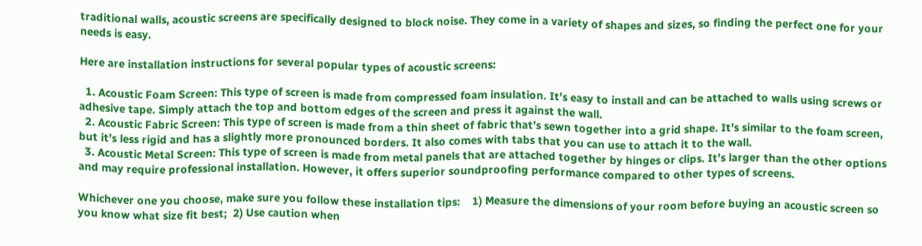traditional walls, acoustic screens are specifically designed to block noise. They come in a variety of shapes and sizes, so finding the perfect one for your needs is easy.

Here are installation instructions for several popular types of acoustic screens:

  1. Acoustic Foam Screen: This type of screen is made from compressed foam insulation. It’s easy to install and can be attached to walls using screws or adhesive tape. Simply attach the top and bottom edges of the screen and press it against the wall.
  2. Acoustic Fabric Screen: This type of screen is made from a thin sheet of fabric that’s sewn together into a grid shape. It’s similar to the foam screen, but it’s less rigid and has a slightly more pronounced borders. It also comes with tabs that you can use to attach it to the wall.
  3. Acoustic Metal Screen: This type of screen is made from metal panels that are attached together by hinges or clips. It’s larger than the other options and may require professional installation. However, it offers superior soundproofing performance compared to other types of screens.

Whichever one you choose, make sure you follow these installation tips:    1) Measure the dimensions of your room before buying an acoustic screen so you know what size fit best;  2) Use caution when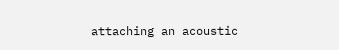attaching an acoustic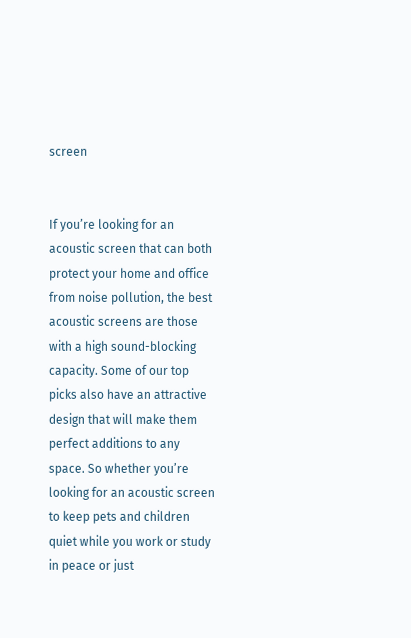screen


If you’re looking for an acoustic screen that can both protect your home and office from noise pollution, the best acoustic screens are those with a high sound-blocking capacity. Some of our top picks also have an attractive design that will make them perfect additions to any space. So whether you’re looking for an acoustic screen to keep pets and children quiet while you work or study in peace or just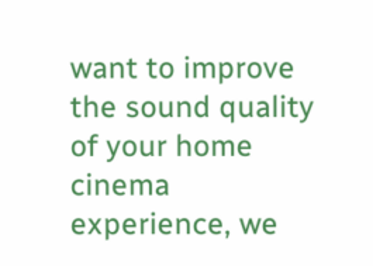want to improve the sound quality of your home cinema experience, we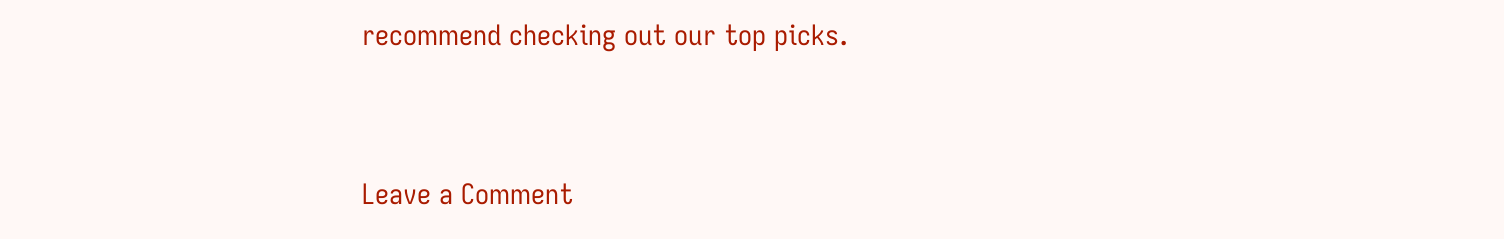recommend checking out our top picks.


Leave a Comment